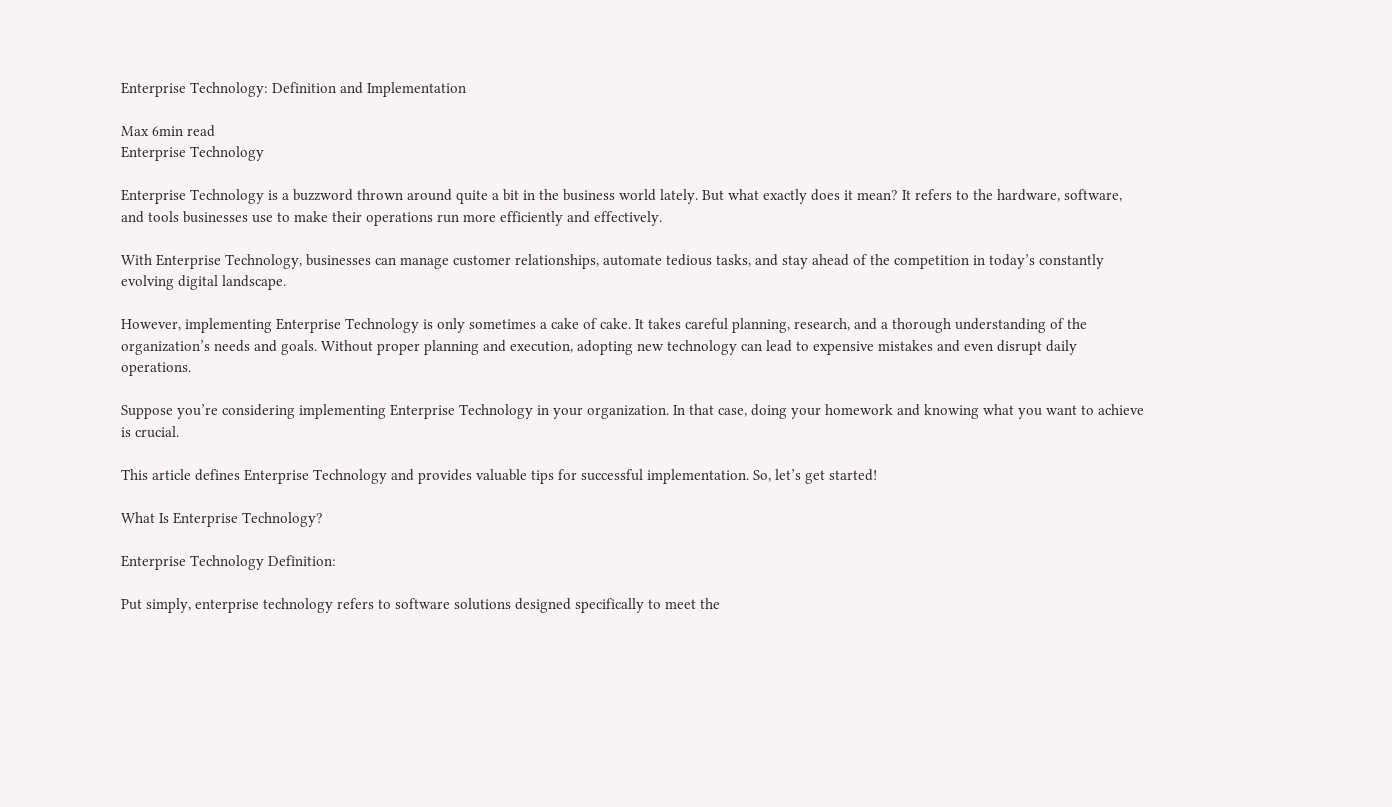Enterprise Technology: Definition and Implementation

Max 6min read
Enterprise Technology

Enterprise Technology is a buzzword thrown around quite a bit in the business world lately. But what exactly does it mean? It refers to the hardware, software, and tools businesses use to make their operations run more efficiently and effectively.

With Enterprise Technology, businesses can manage customer relationships, automate tedious tasks, and stay ahead of the competition in today’s constantly evolving digital landscape.

However, implementing Enterprise Technology is only sometimes a cake of cake. It takes careful planning, research, and a thorough understanding of the organization’s needs and goals. Without proper planning and execution, adopting new technology can lead to expensive mistakes and even disrupt daily operations.

Suppose you’re considering implementing Enterprise Technology in your organization. In that case, doing your homework and knowing what you want to achieve is crucial.

This article defines Enterprise Technology and provides valuable tips for successful implementation. So, let’s get started!

What Is Enterprise Technology?

Enterprise Technology Definition:

Put simply, enterprise technology refers to software solutions designed specifically to meet the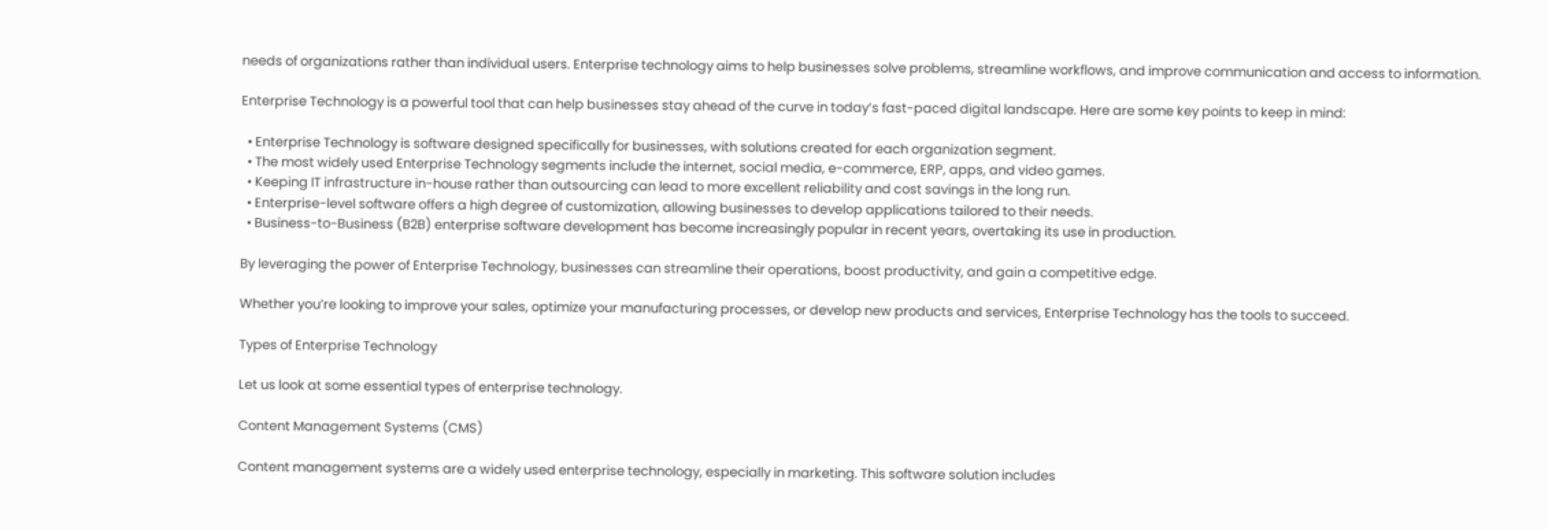needs of organizations rather than individual users. Enterprise technology aims to help businesses solve problems, streamline workflows, and improve communication and access to information.

Enterprise Technology is a powerful tool that can help businesses stay ahead of the curve in today’s fast-paced digital landscape. Here are some key points to keep in mind:

  • Enterprise Technology is software designed specifically for businesses, with solutions created for each organization segment.
  • The most widely used Enterprise Technology segments include the internet, social media, e-commerce, ERP, apps, and video games.
  • Keeping IT infrastructure in-house rather than outsourcing can lead to more excellent reliability and cost savings in the long run.
  • Enterprise-level software offers a high degree of customization, allowing businesses to develop applications tailored to their needs.
  • Business-to-Business (B2B) enterprise software development has become increasingly popular in recent years, overtaking its use in production.

By leveraging the power of Enterprise Technology, businesses can streamline their operations, boost productivity, and gain a competitive edge.

Whether you’re looking to improve your sales, optimize your manufacturing processes, or develop new products and services, Enterprise Technology has the tools to succeed.

Types of Enterprise Technology

Let us look at some essential types of enterprise technology.

Content Management Systems (CMS)

Content management systems are a widely used enterprise technology, especially in marketing. This software solution includes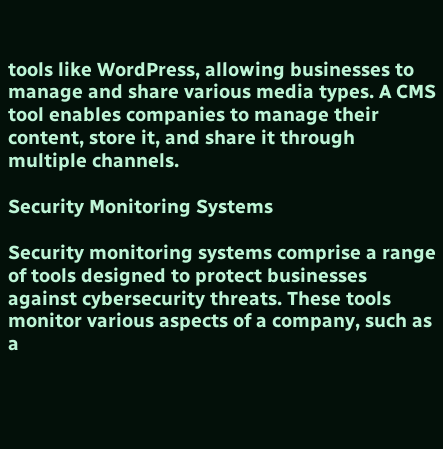tools like WordPress, allowing businesses to manage and share various media types. A CMS tool enables companies to manage their content, store it, and share it through multiple channels.

Security Monitoring Systems

Security monitoring systems comprise a range of tools designed to protect businesses against cybersecurity threats. These tools monitor various aspects of a company, such as a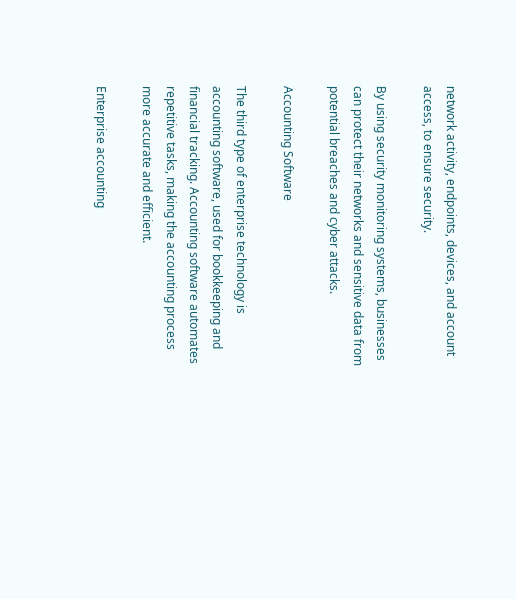network activity, endpoints, devices, and account access, to ensure security.

By using security monitoring systems, businesses can protect their networks and sensitive data from potential breaches and cyber attacks.

Accounting Software

The third type of enterprise technology is accounting software, used for bookkeeping and financial tracking. Accounting software automates repetitive tasks, making the accounting process more accurate and efficient.

Enterprise accounting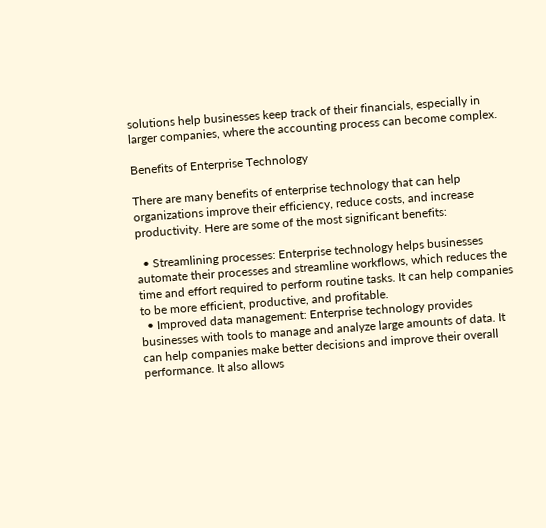solutions help businesses keep track of their financials, especially in larger companies, where the accounting process can become complex.

Benefits of Enterprise Technology

There are many benefits of enterprise technology that can help organizations improve their efficiency, reduce costs, and increase productivity. Here are some of the most significant benefits:

  • Streamlining processes: Enterprise technology helps businesses automate their processes and streamline workflows, which reduces the time and effort required to perform routine tasks. It can help companies to be more efficient, productive, and profitable.
  • Improved data management: Enterprise technology provides businesses with tools to manage and analyze large amounts of data. It can help companies make better decisions and improve their overall performance. It also allows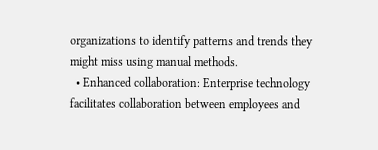organizations to identify patterns and trends they might miss using manual methods.
  • Enhanced collaboration: Enterprise technology facilitates collaboration between employees and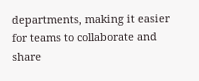departments, making it easier for teams to collaborate and share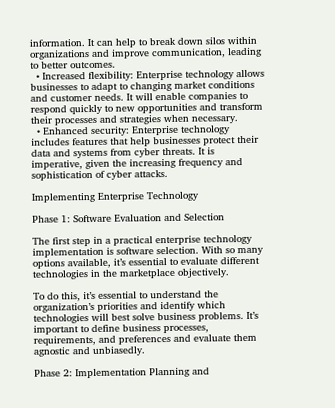information. It can help to break down silos within organizations and improve communication, leading to better outcomes.
  • Increased flexibility: Enterprise technology allows businesses to adapt to changing market conditions and customer needs. It will enable companies to respond quickly to new opportunities and transform their processes and strategies when necessary.
  • Enhanced security: Enterprise technology includes features that help businesses protect their data and systems from cyber threats. It is imperative, given the increasing frequency and sophistication of cyber attacks.

Implementing Enterprise Technology

Phase 1: Software Evaluation and Selection

The first step in a practical enterprise technology implementation is software selection. With so many options available, it’s essential to evaluate different technologies in the marketplace objectively.

To do this, it’s essential to understand the organization’s priorities and identify which technologies will best solve business problems. It’s important to define business processes, requirements, and preferences and evaluate them agnostic and unbiasedly.

Phase 2: Implementation Planning and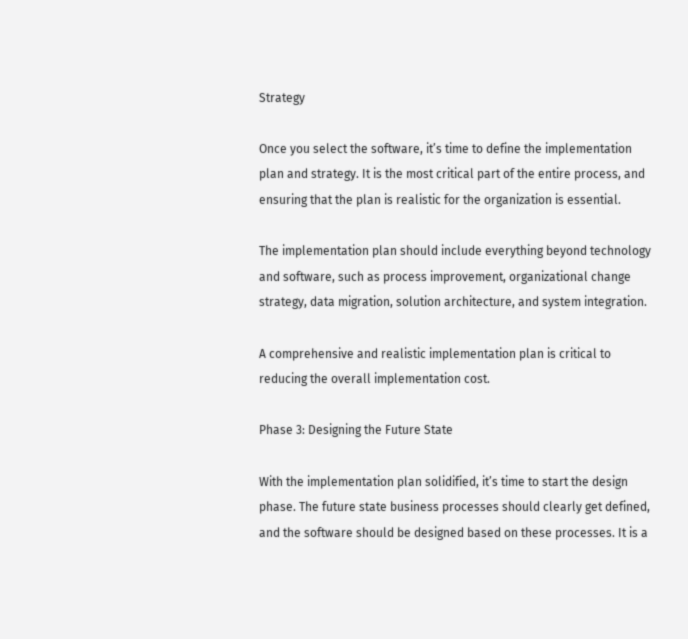Strategy

Once you select the software, it’s time to define the implementation plan and strategy. It is the most critical part of the entire process, and ensuring that the plan is realistic for the organization is essential.

The implementation plan should include everything beyond technology and software, such as process improvement, organizational change strategy, data migration, solution architecture, and system integration.

A comprehensive and realistic implementation plan is critical to reducing the overall implementation cost.

Phase 3: Designing the Future State

With the implementation plan solidified, it’s time to start the design phase. The future state business processes should clearly get defined, and the software should be designed based on these processes. It is a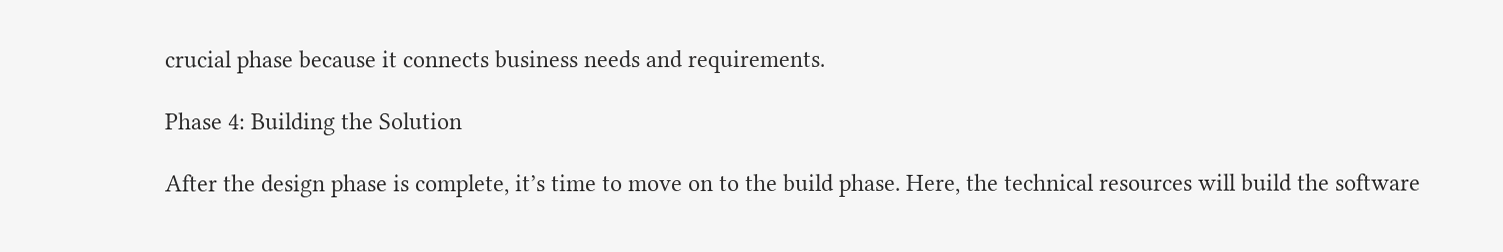crucial phase because it connects business needs and requirements.

Phase 4: Building the Solution

After the design phase is complete, it’s time to move on to the build phase. Here, the technical resources will build the software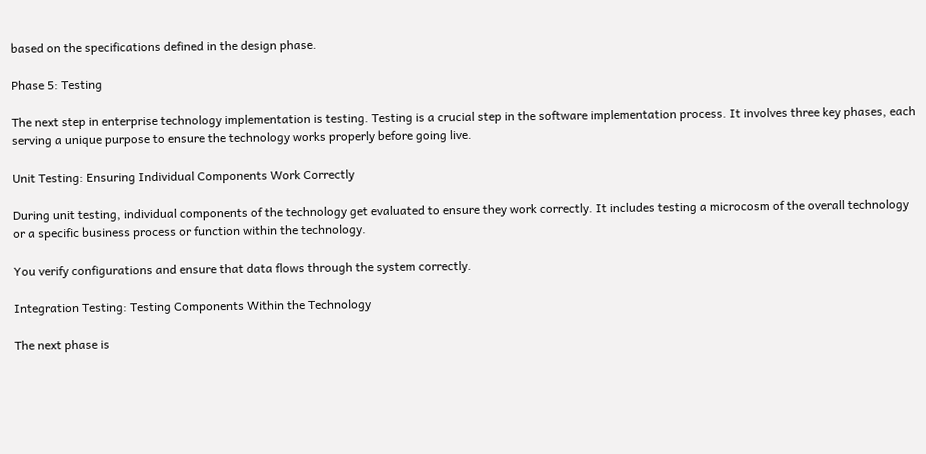based on the specifications defined in the design phase.

Phase 5: Testing

The next step in enterprise technology implementation is testing. Testing is a crucial step in the software implementation process. It involves three key phases, each serving a unique purpose to ensure the technology works properly before going live.

Unit Testing: Ensuring Individual Components Work Correctly

During unit testing, individual components of the technology get evaluated to ensure they work correctly. It includes testing a microcosm of the overall technology or a specific business process or function within the technology.

You verify configurations and ensure that data flows through the system correctly.

Integration Testing: Testing Components Within the Technology

The next phase is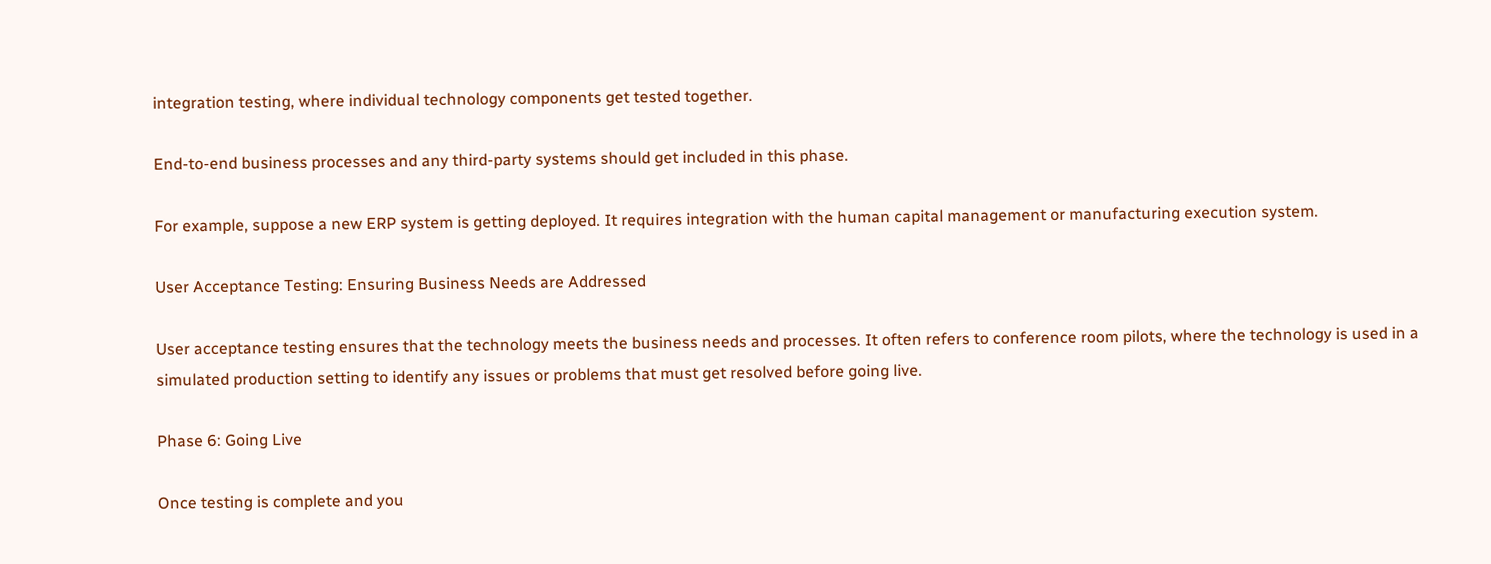integration testing, where individual technology components get tested together.

End-to-end business processes and any third-party systems should get included in this phase.

For example, suppose a new ERP system is getting deployed. It requires integration with the human capital management or manufacturing execution system.

User Acceptance Testing: Ensuring Business Needs are Addressed

User acceptance testing ensures that the technology meets the business needs and processes. It often refers to conference room pilots, where the technology is used in a simulated production setting to identify any issues or problems that must get resolved before going live.

Phase 6: Going Live

Once testing is complete and you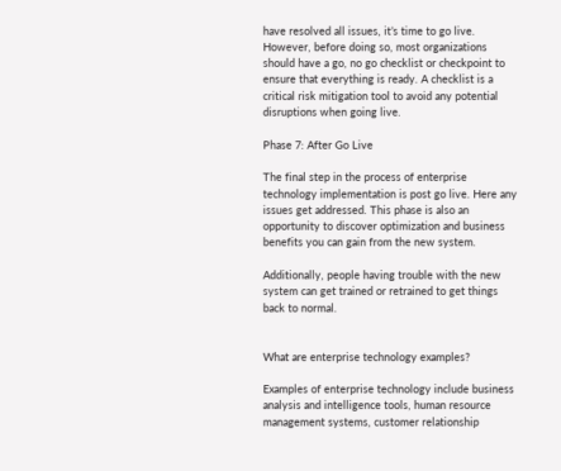have resolved all issues, it’s time to go live. However, before doing so, most organizations should have a go, no go checklist or checkpoint to ensure that everything is ready. A checklist is a critical risk mitigation tool to avoid any potential disruptions when going live.

Phase 7: After Go Live

The final step in the process of enterprise technology implementation is post go live. Here any issues get addressed. This phase is also an opportunity to discover optimization and business benefits you can gain from the new system.

Additionally, people having trouble with the new system can get trained or retrained to get things back to normal.


What are enterprise technology examples?

Examples of enterprise technology include business analysis and intelligence tools, human resource management systems, customer relationship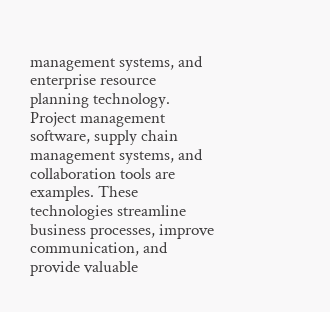management systems, and enterprise resource planning technology. Project management software, supply chain management systems, and collaboration tools are examples. These technologies streamline business processes, improve communication, and provide valuable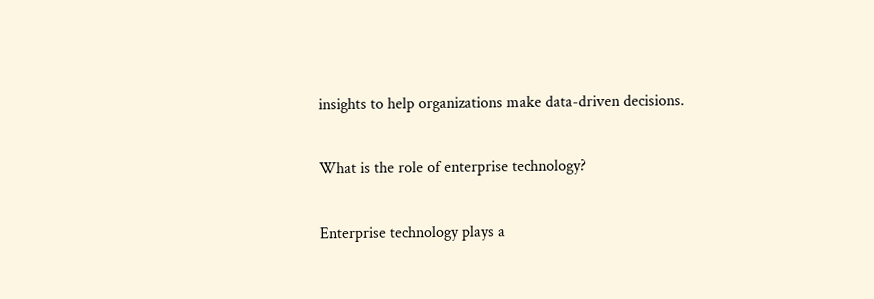insights to help organizations make data-driven decisions.

What is the role of enterprise technology?

Enterprise technology plays a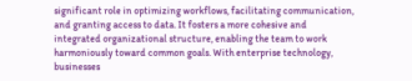significant role in optimizing workflows, facilitating communication, and granting access to data. It fosters a more cohesive and integrated organizational structure, enabling the team to work harmoniously toward common goals. With enterprise technology, businesses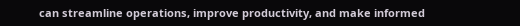can streamline operations, improve productivity, and make informed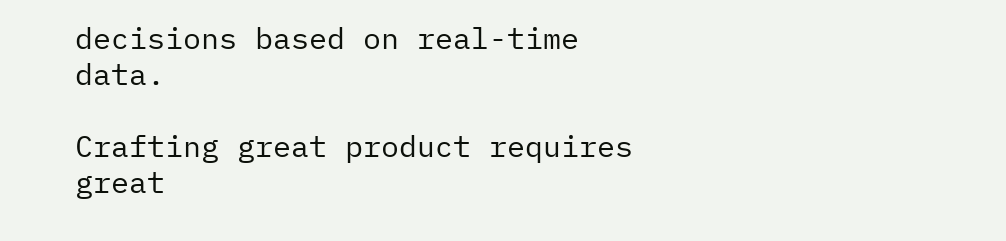decisions based on real-time data.

Crafting great product requires great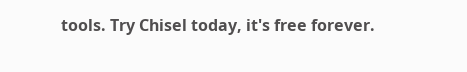tools. Try Chisel today, it's free forever.